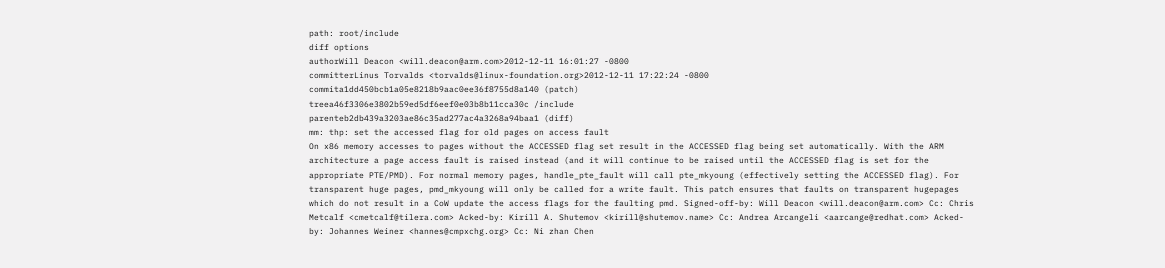path: root/include
diff options
authorWill Deacon <will.deacon@arm.com>2012-12-11 16:01:27 -0800
committerLinus Torvalds <torvalds@linux-foundation.org>2012-12-11 17:22:24 -0800
commita1dd450bcb1a05e8218b9aac0ee36f8755d8a140 (patch)
treea46f3306e3802b59ed5df6eef0e03b8b11cca30c /include
parenteb2db439a3203ae86c35ad277ac4a3268a94baa1 (diff)
mm: thp: set the accessed flag for old pages on access fault
On x86 memory accesses to pages without the ACCESSED flag set result in the ACCESSED flag being set automatically. With the ARM architecture a page access fault is raised instead (and it will continue to be raised until the ACCESSED flag is set for the appropriate PTE/PMD). For normal memory pages, handle_pte_fault will call pte_mkyoung (effectively setting the ACCESSED flag). For transparent huge pages, pmd_mkyoung will only be called for a write fault. This patch ensures that faults on transparent hugepages which do not result in a CoW update the access flags for the faulting pmd. Signed-off-by: Will Deacon <will.deacon@arm.com> Cc: Chris Metcalf <cmetcalf@tilera.com> Acked-by: Kirill A. Shutemov <kirill@shutemov.name> Cc: Andrea Arcangeli <aarcange@redhat.com> Acked-by: Johannes Weiner <hannes@cmpxchg.org> Cc: Ni zhan Chen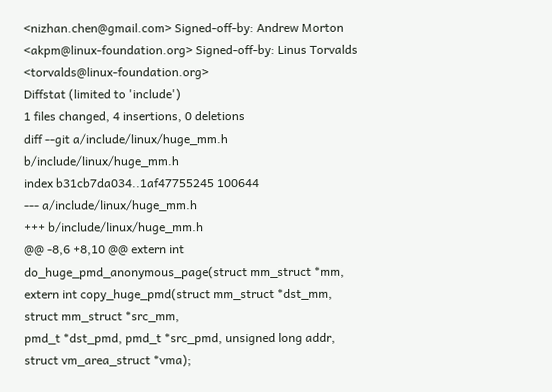<nizhan.chen@gmail.com> Signed-off-by: Andrew Morton <akpm@linux-foundation.org> Signed-off-by: Linus Torvalds <torvalds@linux-foundation.org>
Diffstat (limited to 'include')
1 files changed, 4 insertions, 0 deletions
diff --git a/include/linux/huge_mm.h b/include/linux/huge_mm.h
index b31cb7da034..1af47755245 100644
--- a/include/linux/huge_mm.h
+++ b/include/linux/huge_mm.h
@@ -8,6 +8,10 @@ extern int do_huge_pmd_anonymous_page(struct mm_struct *mm,
extern int copy_huge_pmd(struct mm_struct *dst_mm, struct mm_struct *src_mm,
pmd_t *dst_pmd, pmd_t *src_pmd, unsigned long addr,
struct vm_area_struct *vma);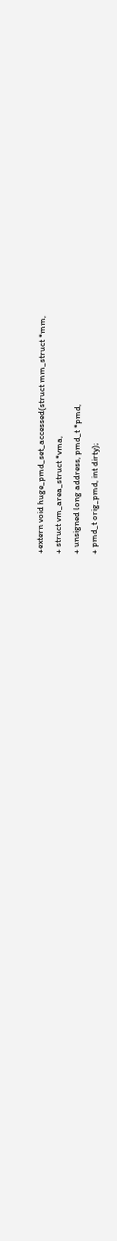+extern void huge_pmd_set_accessed(struct mm_struct *mm,
+ struct vm_area_struct *vma,
+ unsigned long address, pmd_t *pmd,
+ pmd_t orig_pmd, int dirty);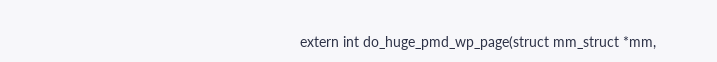extern int do_huge_pmd_wp_page(struct mm_struct *mm,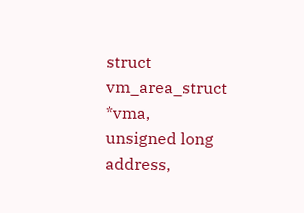struct vm_area_struct *vma,
unsigned long address,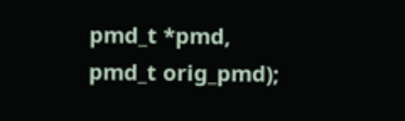pmd_t *pmd,
pmd_t orig_pmd);